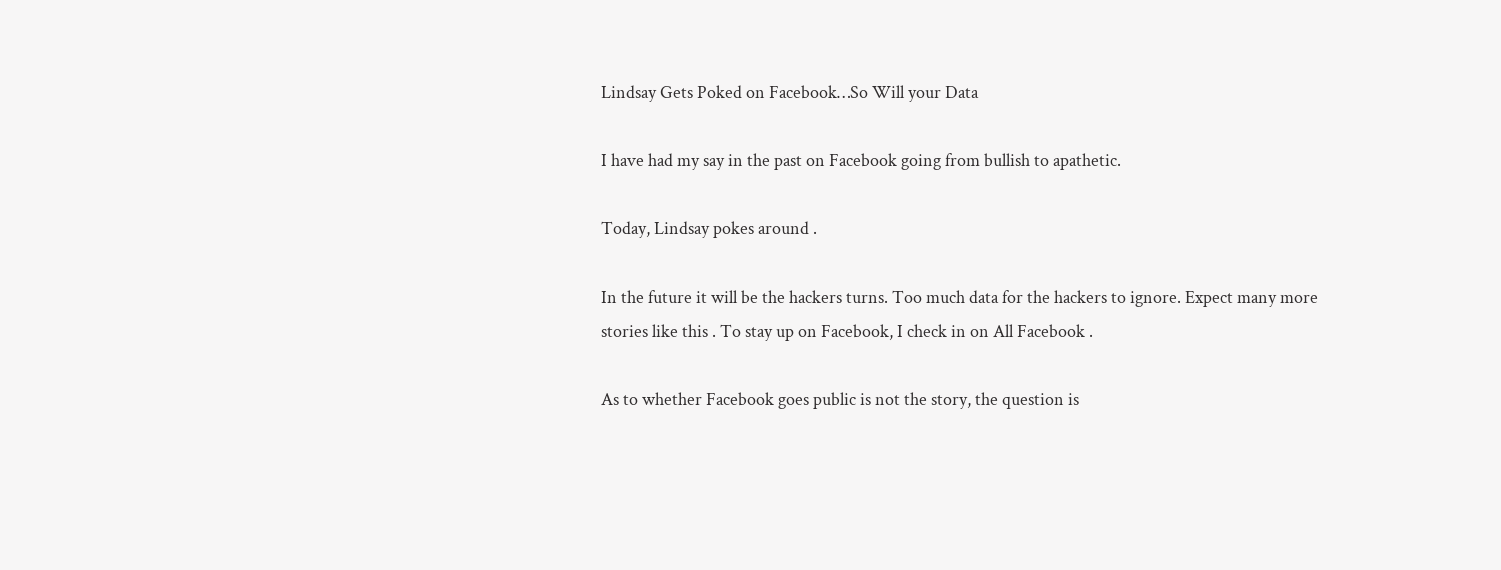Lindsay Gets Poked on Facebook…So Will your Data

I have had my say in the past on Facebook going from bullish to apathetic.

Today, Lindsay pokes around .

In the future it will be the hackers turns. Too much data for the hackers to ignore. Expect many more stories like this . To stay up on Facebook, I check in on All Facebook .

As to whether Facebook goes public is not the story, the question is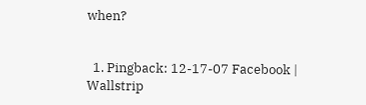when?


  1. Pingback: 12-17-07 Facebook | Wallstrip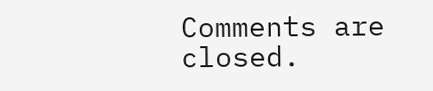Comments are closed.